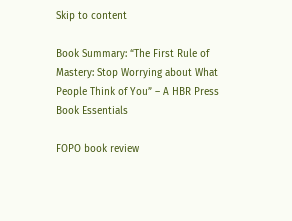Skip to content

Book Summary: “The First Rule of Mastery: Stop Worrying about What People Think of You” – A HBR Press Book Essentials

FOPO book review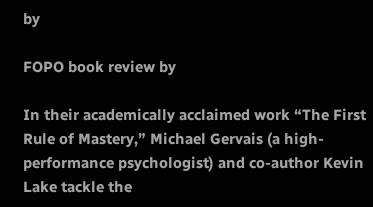by

FOPO book review by

In their academically acclaimed work “The First Rule of Mastery,” Michael Gervais (a high-performance psychologist) and co-author Kevin Lake tackle the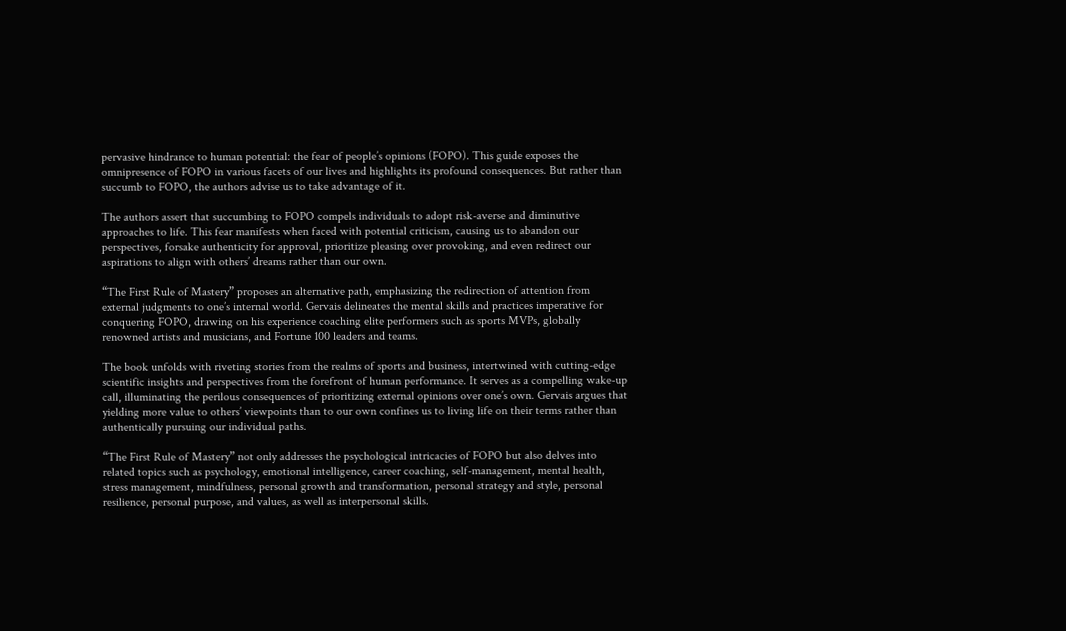pervasive hindrance to human potential: the fear of people’s opinions (FOPO). This guide exposes the omnipresence of FOPO in various facets of our lives and highlights its profound consequences. But rather than succumb to FOPO, the authors advise us to take advantage of it.

The authors assert that succumbing to FOPO compels individuals to adopt risk-averse and diminutive approaches to life. This fear manifests when faced with potential criticism, causing us to abandon our perspectives, forsake authenticity for approval, prioritize pleasing over provoking, and even redirect our aspirations to align with others’ dreams rather than our own.

“The First Rule of Mastery” proposes an alternative path, emphasizing the redirection of attention from external judgments to one’s internal world. Gervais delineates the mental skills and practices imperative for conquering FOPO, drawing on his experience coaching elite performers such as sports MVPs, globally renowned artists and musicians, and Fortune 100 leaders and teams.

The book unfolds with riveting stories from the realms of sports and business, intertwined with cutting-edge scientific insights and perspectives from the forefront of human performance. It serves as a compelling wake-up call, illuminating the perilous consequences of prioritizing external opinions over one’s own. Gervais argues that yielding more value to others’ viewpoints than to our own confines us to living life on their terms rather than authentically pursuing our individual paths.

“The First Rule of Mastery” not only addresses the psychological intricacies of FOPO but also delves into related topics such as psychology, emotional intelligence, career coaching, self-management, mental health, stress management, mindfulness, personal growth and transformation, personal strategy and style, personal resilience, personal purpose, and values, as well as interpersonal skills.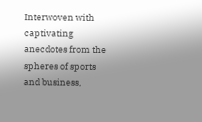Interwoven with captivating anecdotes from the spheres of sports and business,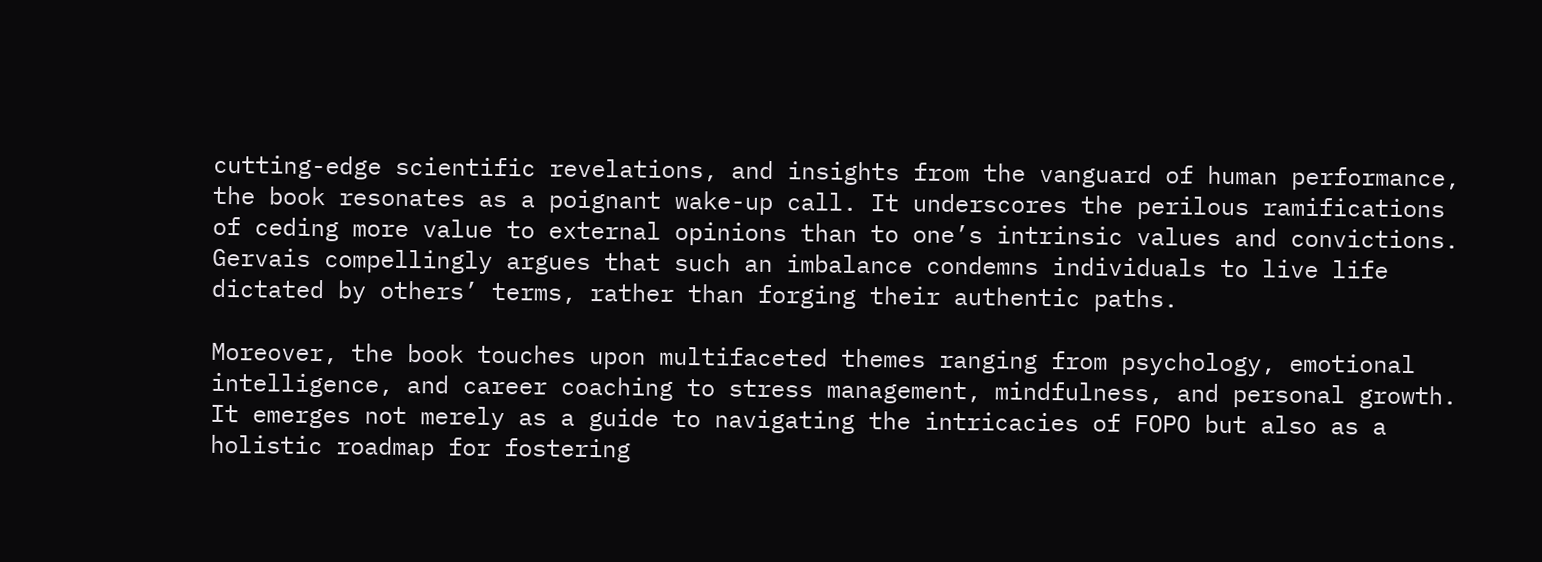cutting-edge scientific revelations, and insights from the vanguard of human performance, the book resonates as a poignant wake-up call. It underscores the perilous ramifications of ceding more value to external opinions than to one’s intrinsic values and convictions. Gervais compellingly argues that such an imbalance condemns individuals to live life dictated by others’ terms, rather than forging their authentic paths.

Moreover, the book touches upon multifaceted themes ranging from psychology, emotional intelligence, and career coaching to stress management, mindfulness, and personal growth. It emerges not merely as a guide to navigating the intricacies of FOPO but also as a holistic roadmap for fostering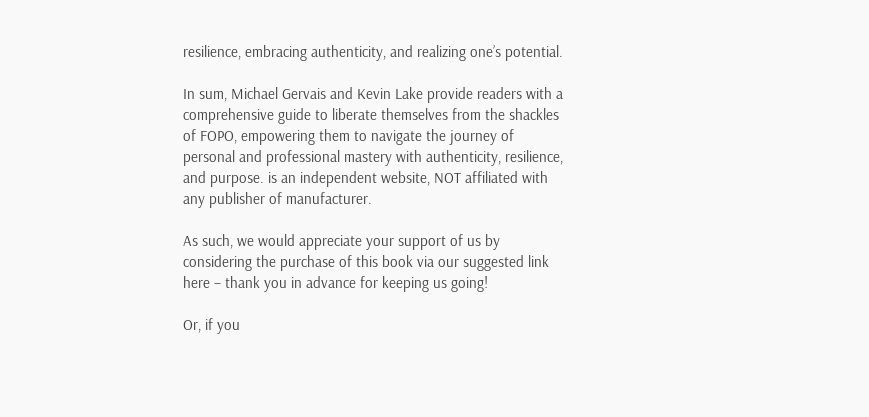resilience, embracing authenticity, and realizing one’s potential.

In sum, Michael Gervais and Kevin Lake provide readers with a comprehensive guide to liberate themselves from the shackles of FOPO, empowering them to navigate the journey of personal and professional mastery with authenticity, resilience, and purpose. is an independent website, NOT affiliated with any publisher of manufacturer.

As such, we would appreciate your support of us by considering the purchase of this book via our suggested link here – thank you in advance for keeping us going!

Or, if you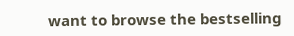want to browse the bestselling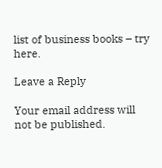list of business books – try here.

Leave a Reply

Your email address will not be published.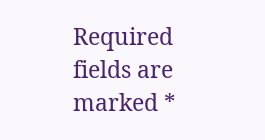Required fields are marked *